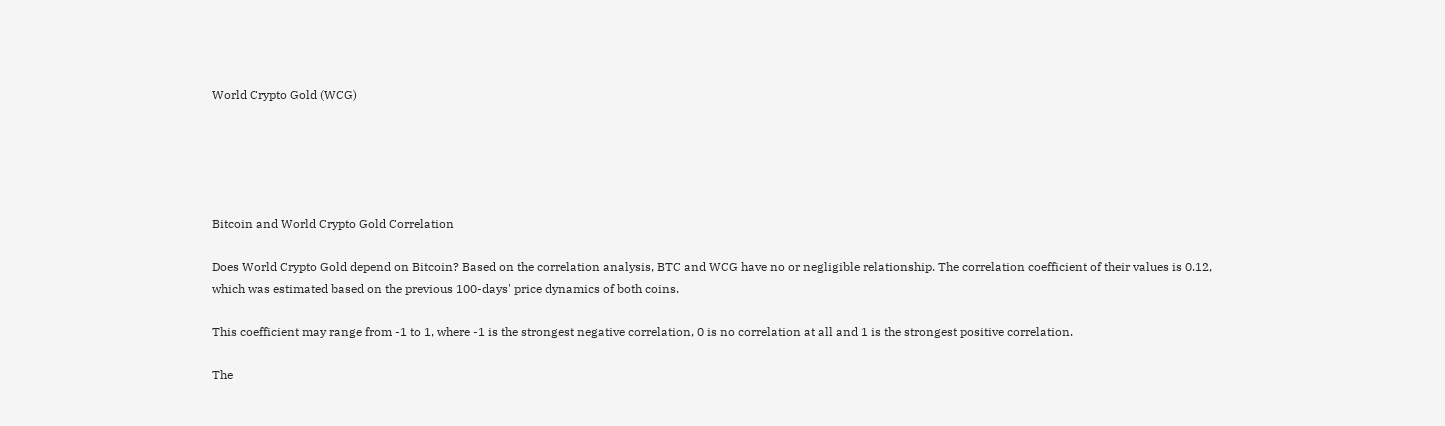World Crypto Gold (WCG)





Bitcoin and World Crypto Gold Correlation

Does World Crypto Gold depend on Bitcoin? Based on the correlation analysis, BTC and WCG have no or negligible relationship. The correlation coefficient of their values is 0.12, which was estimated based on the previous 100-days' price dynamics of both coins.

This coefficient may range from -1 to 1, where -1 is the strongest negative correlation, 0 is no correlation at all and 1 is the strongest positive correlation.

The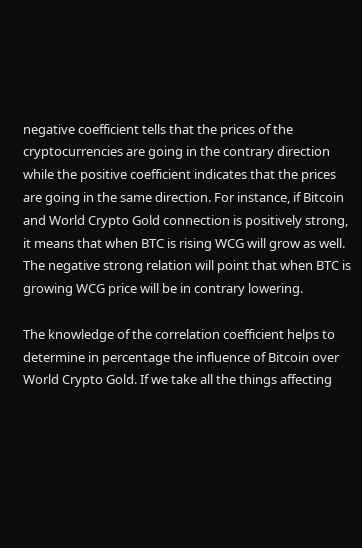negative coefficient tells that the prices of the cryptocurrencies are going in the contrary direction while the positive coefficient indicates that the prices are going in the same direction. For instance, if Bitcoin and World Crypto Gold connection is positively strong, it means that when BTC is rising WCG will grow as well. The negative strong relation will point that when BTC is growing WCG price will be in contrary lowering.

The knowledge of the correlation coefficient helps to determine in percentage the influence of Bitcoin over World Crypto Gold. If we take all the things affecting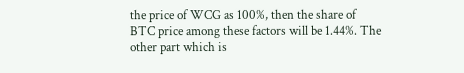the price of WCG as 100%, then the share of BTC price among these factors will be 1.44%. The other part which is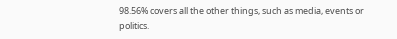98.56% covers all the other things, such as media, events or politics.